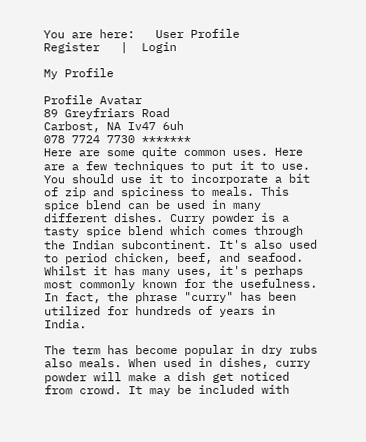You are here:   User Profile
Register   |  Login

My Profile

Profile Avatar
89 Greyfriars Road
Carbost, NA Iv47 6uh
078 7724 7730 *******
Here are some quite common uses. Here are a few techniques to put it to use. You should use it to incorporate a bit of zip and spiciness to meals. This spice blend can be used in many different dishes. Curry powder is a tasty spice blend which comes through the Indian subcontinent. It's also used to period chicken, beef, and seafood. Whilst it has many uses, it's perhaps most commonly known for the usefulness. In fact, the phrase "curry" has been utilized for hundreds of years in India.

The term has become popular in dry rubs also meals. When used in dishes, curry powder will make a dish get noticed from crowd. It may be included with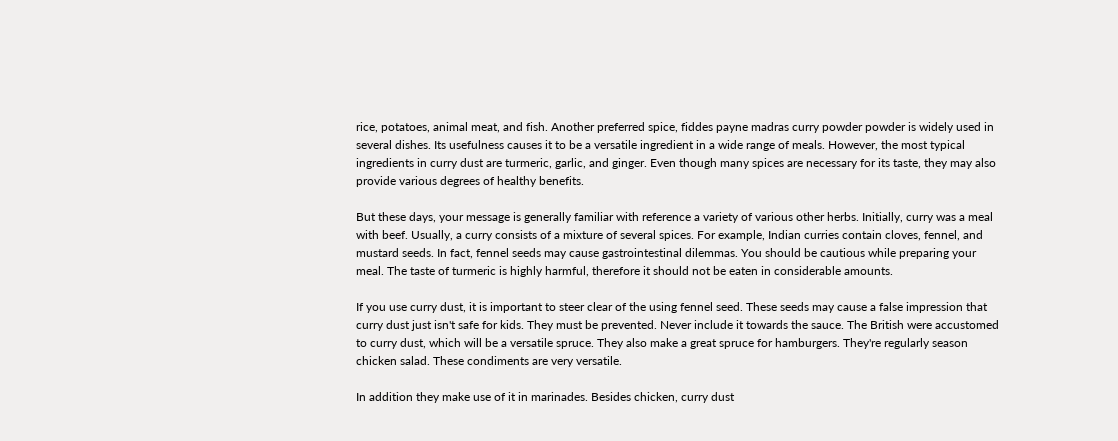rice, potatoes, animal meat, and fish. Another preferred spice, fiddes payne madras curry powder powder is widely used in several dishes. Its usefulness causes it to be a versatile ingredient in a wide range of meals. However, the most typical ingredients in curry dust are turmeric, garlic, and ginger. Even though many spices are necessary for its taste, they may also provide various degrees of healthy benefits.

But these days, your message is generally familiar with reference a variety of various other herbs. Initially, curry was a meal with beef. Usually, a curry consists of a mixture of several spices. For example, Indian curries contain cloves, fennel, and mustard seeds. In fact, fennel seeds may cause gastrointestinal dilemmas. You should be cautious while preparing your meal. The taste of turmeric is highly harmful, therefore it should not be eaten in considerable amounts.

If you use curry dust, it is important to steer clear of the using fennel seed. These seeds may cause a false impression that curry dust just isn't safe for kids. They must be prevented. Never include it towards the sauce. The British were accustomed to curry dust, which will be a versatile spruce. They also make a great spruce for hamburgers. They're regularly season chicken salad. These condiments are very versatile.

In addition they make use of it in marinades. Besides chicken, curry dust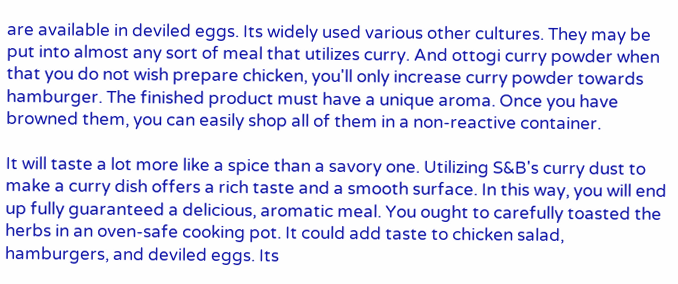are available in deviled eggs. Its widely used various other cultures. They may be put into almost any sort of meal that utilizes curry. And ottogi curry powder when that you do not wish prepare chicken, you'll only increase curry powder towards hamburger. The finished product must have a unique aroma. Once you have browned them, you can easily shop all of them in a non-reactive container.

It will taste a lot more like a spice than a savory one. Utilizing S&B's curry dust to make a curry dish offers a rich taste and a smooth surface. In this way, you will end up fully guaranteed a delicious, aromatic meal. You ought to carefully toasted the herbs in an oven-safe cooking pot. It could add taste to chicken salad, hamburgers, and deviled eggs. Its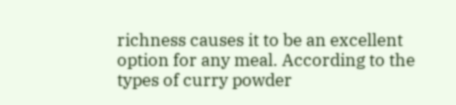richness causes it to be an excellent option for any meal. According to the types of curry powder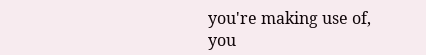you're making use of, you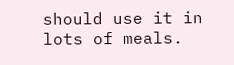should use it in lots of meals.